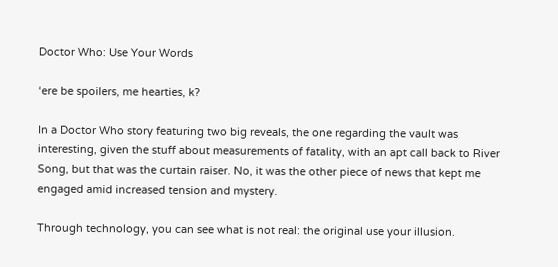Doctor Who: Use Your Words

‘ere be spoilers, me hearties, k?

In a Doctor Who story featuring two big reveals, the one regarding the vault was interesting, given the stuff about measurements of fatality, with an apt call back to River Song, but that was the curtain raiser. No, it was the other piece of news that kept me engaged amid increased tension and mystery.

Through technology, you can see what is not real: the original use your illusion.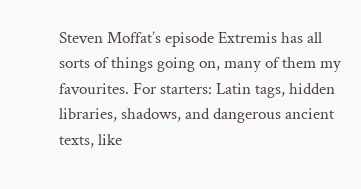Steven Moffat’s episode Extremis has all sorts of things going on, many of them my favourites. For starters: Latin tags, hidden libraries, shadows, and dangerous ancient texts, like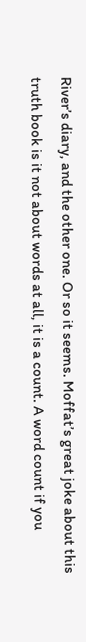River’s diary, and the other one. Or so it seems. Moffat’s great joke about this truth book is it not about words at all, it is a count. A word count if you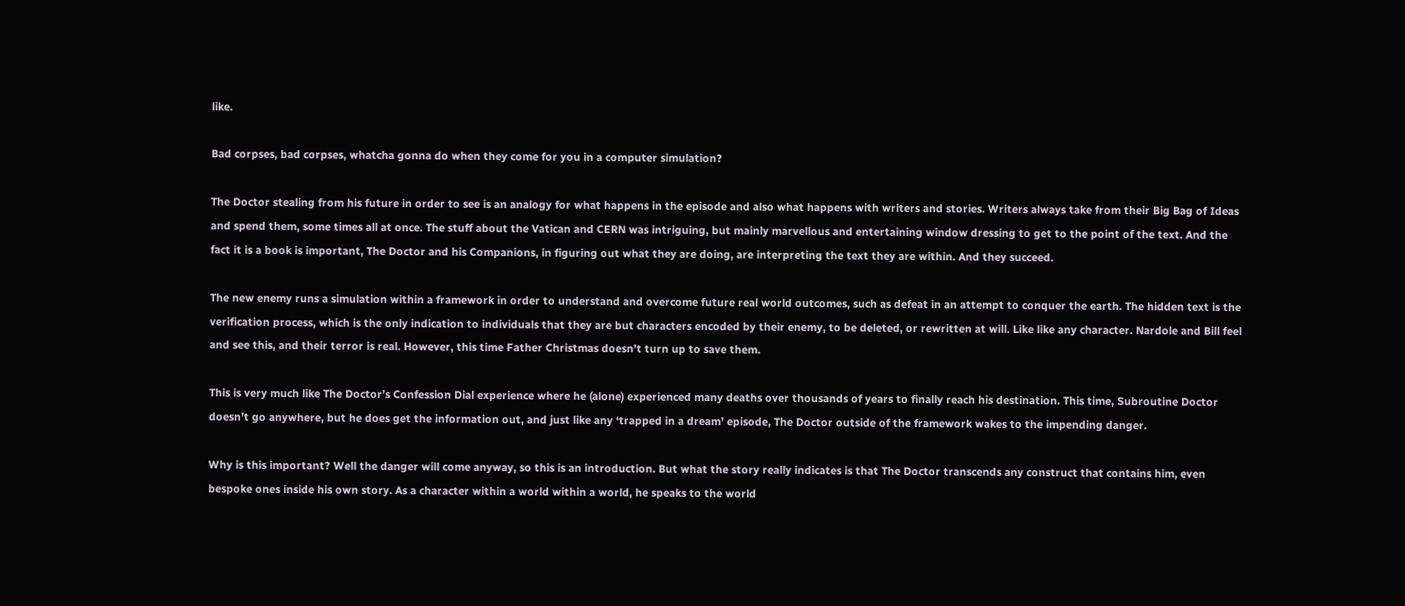like.

Bad corpses, bad corpses, whatcha gonna do when they come for you in a computer simulation?

The Doctor stealing from his future in order to see is an analogy for what happens in the episode and also what happens with writers and stories. Writers always take from their Big Bag of Ideas and spend them, some times all at once. The stuff about the Vatican and CERN was intriguing, but mainly marvellous and entertaining window dressing to get to the point of the text. And the fact it is a book is important, The Doctor and his Companions, in figuring out what they are doing, are interpreting the text they are within. And they succeed.

The new enemy runs a simulation within a framework in order to understand and overcome future real world outcomes, such as defeat in an attempt to conquer the earth. The hidden text is the verification process, which is the only indication to individuals that they are but characters encoded by their enemy, to be deleted, or rewritten at will. Like like any character. Nardole and Bill feel and see this, and their terror is real. However, this time Father Christmas doesn’t turn up to save them.

This is very much like The Doctor’s Confession Dial experience where he (alone) experienced many deaths over thousands of years to finally reach his destination. This time, Subroutine Doctor doesn’t go anywhere, but he does get the information out, and just like any ‘trapped in a dream’ episode, The Doctor outside of the framework wakes to the impending danger.

Why is this important? Well the danger will come anyway, so this is an introduction. But what the story really indicates is that The Doctor transcends any construct that contains him, even bespoke ones inside his own story. As a character within a world within a world, he speaks to the world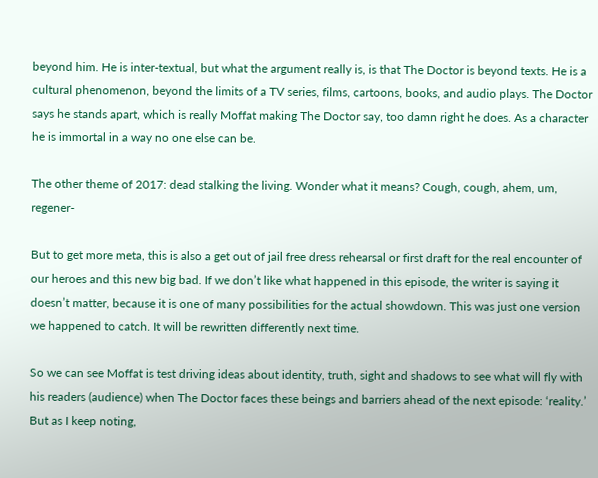beyond him. He is inter-textual, but what the argument really is, is that The Doctor is beyond texts. He is a cultural phenomenon, beyond the limits of a TV series, films, cartoons, books, and audio plays. The Doctor says he stands apart, which is really Moffat making The Doctor say, too damn right he does. As a character he is immortal in a way no one else can be.

The other theme of 2017: dead stalking the living. Wonder what it means? Cough, cough, ahem, um, regener-

But to get more meta, this is also a get out of jail free dress rehearsal or first draft for the real encounter of our heroes and this new big bad. If we don’t like what happened in this episode, the writer is saying it doesn’t matter, because it is one of many possibilities for the actual showdown. This was just one version we happened to catch. It will be rewritten differently next time.

So we can see Moffat is test driving ideas about identity, truth, sight and shadows to see what will fly with his readers (audience) when The Doctor faces these beings and barriers ahead of the next episode: ‘reality.’ But as I keep noting,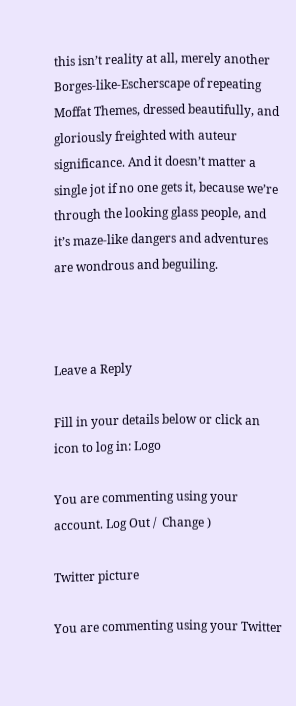this isn’t reality at all, merely another Borges-like-Escherscape of repeating Moffat Themes, dressed beautifully, and gloriously freighted with auteur significance. And it doesn’t matter a single jot if no one gets it, because we’re through the looking glass people, and it’s maze-like dangers and adventures are wondrous and beguiling.



Leave a Reply

Fill in your details below or click an icon to log in: Logo

You are commenting using your account. Log Out /  Change )

Twitter picture

You are commenting using your Twitter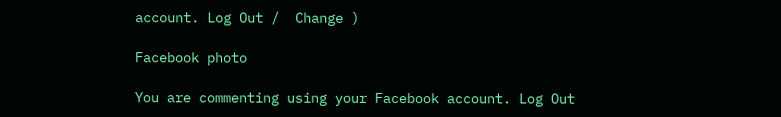account. Log Out /  Change )

Facebook photo

You are commenting using your Facebook account. Log Out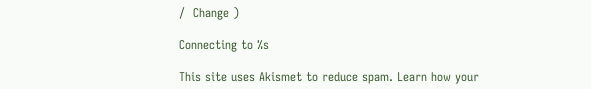/  Change )

Connecting to %s

This site uses Akismet to reduce spam. Learn how your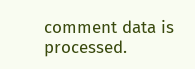comment data is processed.